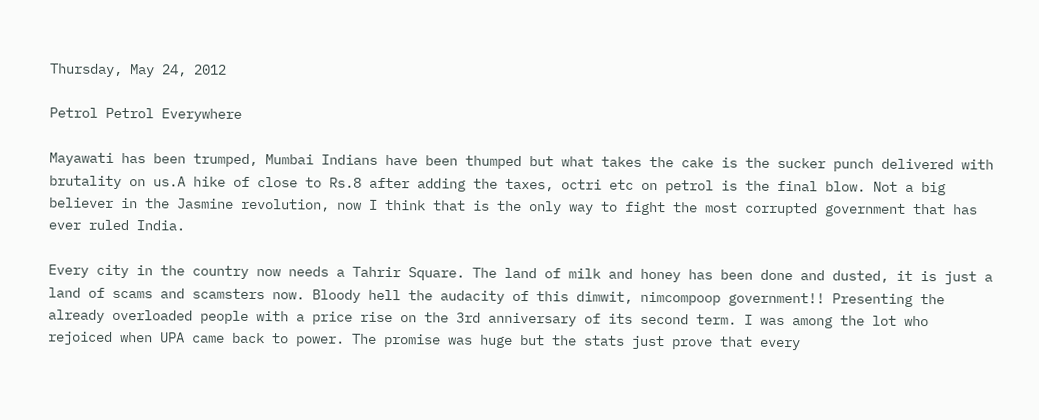Thursday, May 24, 2012

Petrol Petrol Everywhere

Mayawati has been trumped, Mumbai Indians have been thumped but what takes the cake is the sucker punch delivered with brutality on us.A hike of close to Rs.8 after adding the taxes, octri etc on petrol is the final blow. Not a big believer in the Jasmine revolution, now I think that is the only way to fight the most corrupted government that has ever ruled India.

Every city in the country now needs a Tahrir Square. The land of milk and honey has been done and dusted, it is just a land of scams and scamsters now. Bloody hell the audacity of this dimwit, nimcompoop government!! Presenting the already overloaded people with a price rise on the 3rd anniversary of its second term. I was among the lot who rejoiced when UPA came back to power. The promise was huge but the stats just prove that every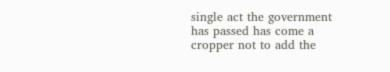single act the government has passed has come a cropper not to add the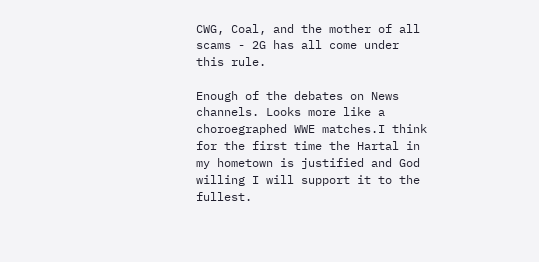CWG, Coal, and the mother of all scams - 2G has all come under this rule.

Enough of the debates on News channels. Looks more like a choroegraphed WWE matches.I think for the first time the Hartal in my hometown is justified and God willing I will support it to the fullest.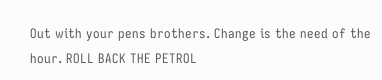Out with your pens brothers. Change is the need of the hour. ROLL BACK THE PETROL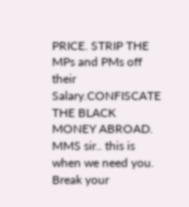PRICE. STRIP THE MPs and PMs off their Salary.CONFISCATE THE BLACK MONEY ABROAD. MMS sir.. this is when we need you. Break your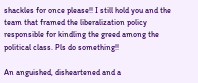shackles for once please!! I still hold you and the team that framed the liberalization policy responsible for kindling the greed among the political class. Pls do something!!

An anguished, disheartened and a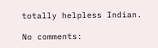totally helpless Indian.

No comments: